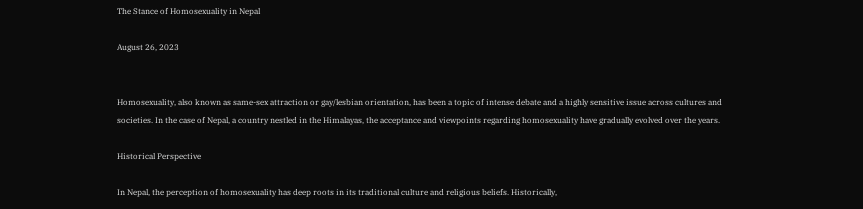The Stance of Homosexuality in Nepal

August 26, 2023


Homosexuality, also known as same-sex attraction or gay/lesbian orientation, has been a topic of intense debate and a highly sensitive issue across cultures and societies. In the case of Nepal, a country nestled in the Himalayas, the acceptance and viewpoints regarding homosexuality have gradually evolved over the years.

Historical Perspective

In Nepal, the perception of homosexuality has deep roots in its traditional culture and religious beliefs. Historically,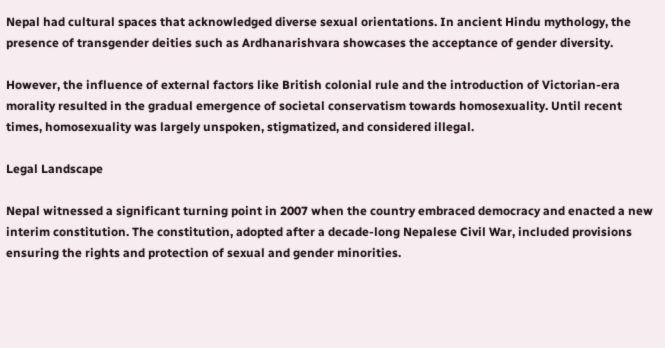Nepal had cultural spaces that acknowledged diverse sexual orientations. In ancient Hindu mythology, the presence of transgender deities such as Ardhanarishvara showcases the acceptance of gender diversity.

However, the influence of external factors like British colonial rule and the introduction of Victorian-era morality resulted in the gradual emergence of societal conservatism towards homosexuality. Until recent times, homosexuality was largely unspoken, stigmatized, and considered illegal.

Legal Landscape

Nepal witnessed a significant turning point in 2007 when the country embraced democracy and enacted a new interim constitution. The constitution, adopted after a decade-long Nepalese Civil War, included provisions ensuring the rights and protection of sexual and gender minorities.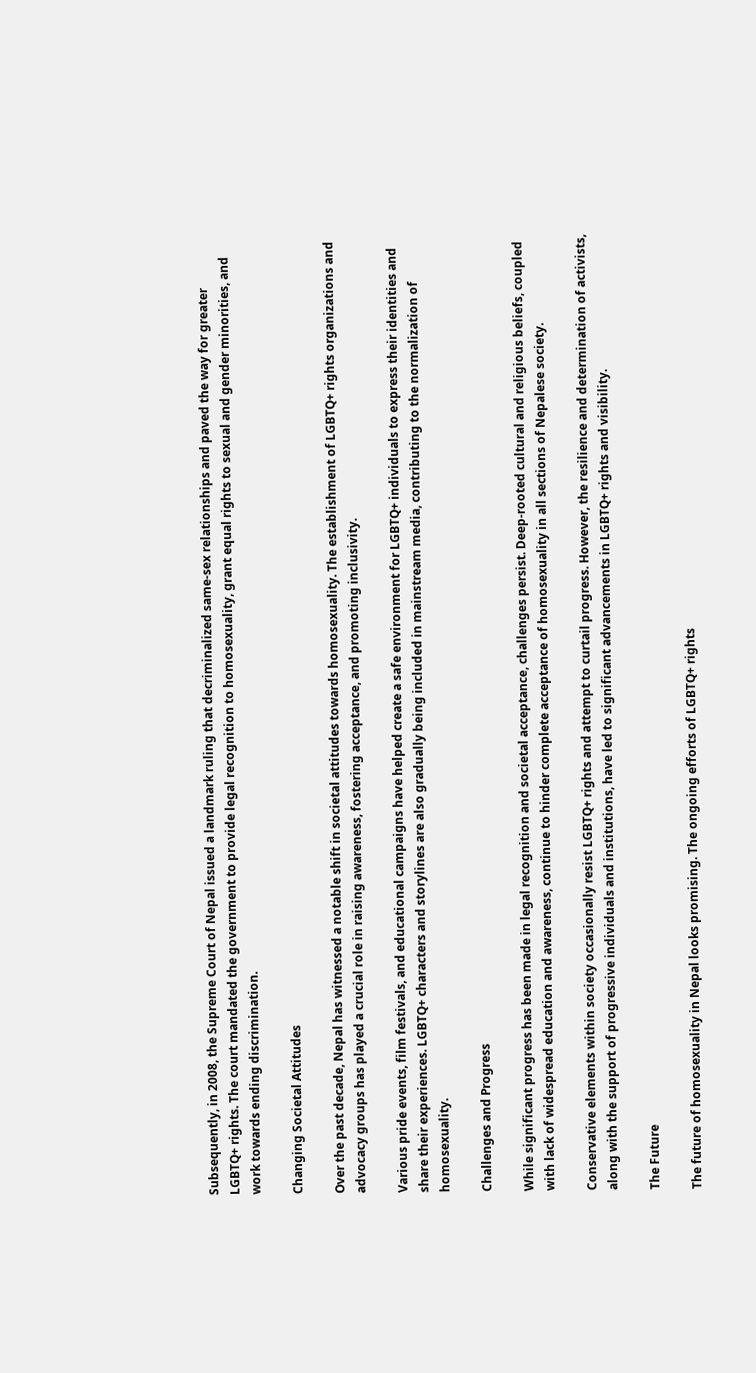Subsequently, in 2008, the Supreme Court of Nepal issued a landmark ruling that decriminalized same-sex relationships and paved the way for greater LGBTQ+ rights. The court mandated the government to provide legal recognition to homosexuality, grant equal rights to sexual and gender minorities, and work towards ending discrimination.

Changing Societal Attitudes

Over the past decade, Nepal has witnessed a notable shift in societal attitudes towards homosexuality. The establishment of LGBTQ+ rights organizations and advocacy groups has played a crucial role in raising awareness, fostering acceptance, and promoting inclusivity.

Various pride events, film festivals, and educational campaigns have helped create a safe environment for LGBTQ+ individuals to express their identities and share their experiences. LGBTQ+ characters and storylines are also gradually being included in mainstream media, contributing to the normalization of homosexuality.

Challenges and Progress

While significant progress has been made in legal recognition and societal acceptance, challenges persist. Deep-rooted cultural and religious beliefs, coupled with lack of widespread education and awareness, continue to hinder complete acceptance of homosexuality in all sections of Nepalese society.

Conservative elements within society occasionally resist LGBTQ+ rights and attempt to curtail progress. However, the resilience and determination of activists, along with the support of progressive individuals and institutions, have led to significant advancements in LGBTQ+ rights and visibility.

The Future

The future of homosexuality in Nepal looks promising. The ongoing efforts of LGBTQ+ rights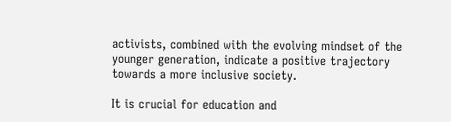activists, combined with the evolving mindset of the younger generation, indicate a positive trajectory towards a more inclusive society.

It is crucial for education and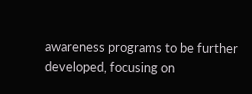awareness programs to be further developed, focusing on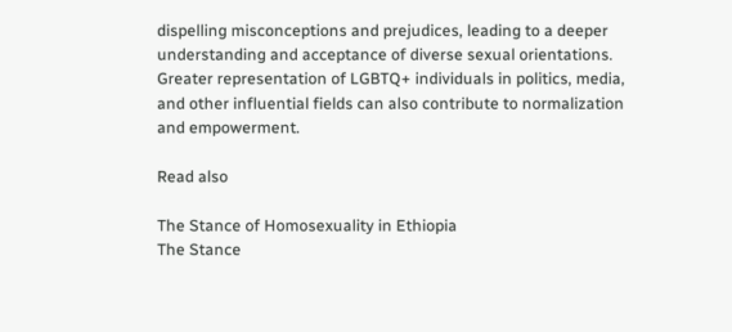dispelling misconceptions and prejudices, leading to a deeper understanding and acceptance of diverse sexual orientations. Greater representation of LGBTQ+ individuals in politics, media, and other influential fields can also contribute to normalization and empowerment.

Read also

The Stance of Homosexuality in Ethiopia
The Stance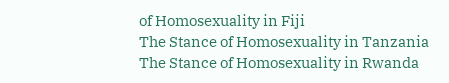of Homosexuality in Fiji
The Stance of Homosexuality in Tanzania
The Stance of Homosexuality in Rwanda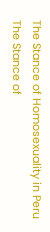The Stance of Homosexuality in Peru
The Stance of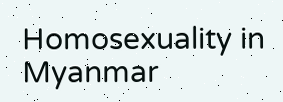Homosexuality in Myanmar